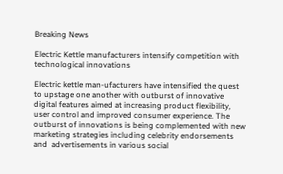Breaking News

Electric Kettle manufacturers intensify competition with technological innovations

Electric kettle man-ufacturers have intensified the quest to upstage one another with outburst of innovative digital features aimed at increasing product flexibility, user control and improved consumer experience. The outburst of innovations is being complemented with new marketing strategies including celebrity endorsements and  advertisements in various social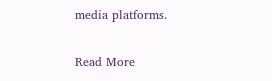media platforms.

Read More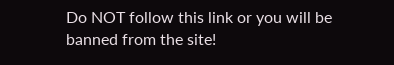Do NOT follow this link or you will be banned from the site!